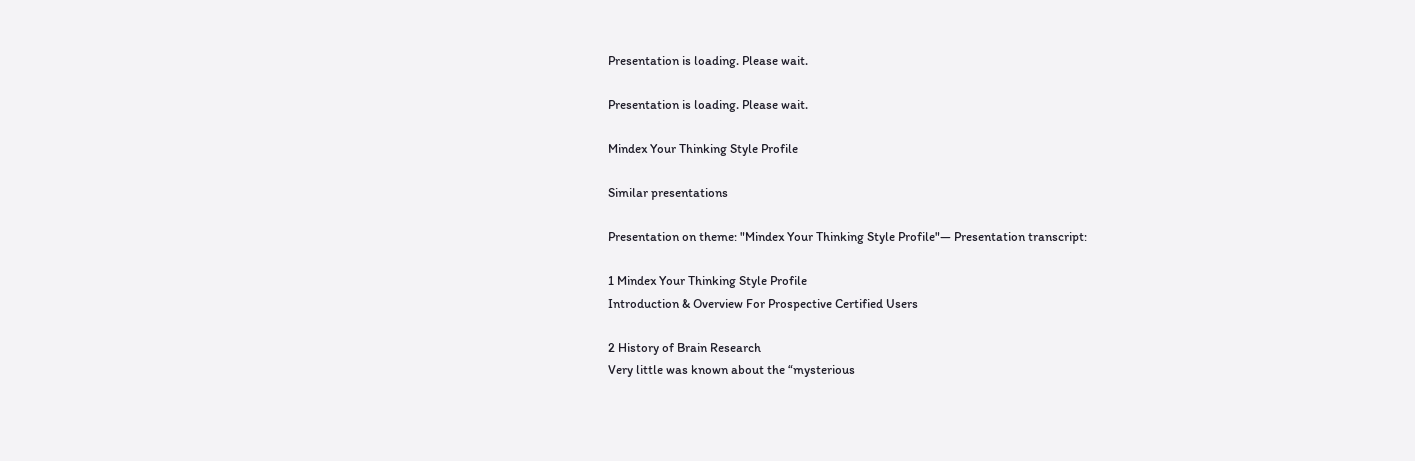Presentation is loading. Please wait.

Presentation is loading. Please wait.

Mindex Your Thinking Style Profile

Similar presentations

Presentation on theme: "Mindex Your Thinking Style Profile"— Presentation transcript:

1 Mindex Your Thinking Style Profile
Introduction & Overview For Prospective Certified Users

2 History of Brain Research
Very little was known about the “mysterious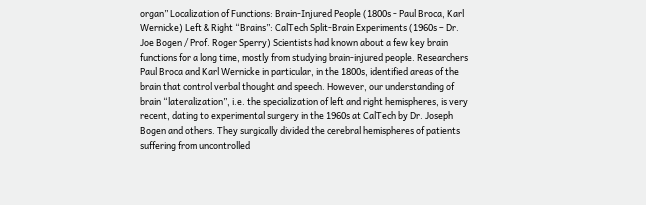organ” Localization of Functions: Brain-Injured People (1800s - Paul Broca, Karl Wernicke) Left & Right “Brains”: CalTech Split-Brain Experiments (1960s – Dr. Joe Bogen / Prof. Roger Sperry) Scientists had known about a few key brain functions for a long time, mostly from studying brain-injured people. Researchers Paul Broca and Karl Wernicke in particular, in the 1800s, identified areas of the brain that control verbal thought and speech. However, our understanding of brain “lateralization”, i.e. the specialization of left and right hemispheres, is very recent, dating to experimental surgery in the 1960s at CalTech by Dr. Joseph Bogen and others. They surgically divided the cerebral hemispheres of patients suffering from uncontrolled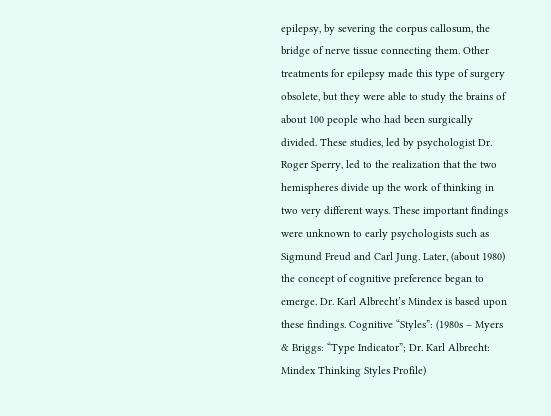epilepsy, by severing the corpus callosum, the bridge of nerve tissue connecting them. Other treatments for epilepsy made this type of surgery obsolete, but they were able to study the brains of about 100 people who had been surgically divided. These studies, led by psychologist Dr. Roger Sperry, led to the realization that the two hemispheres divide up the work of thinking in two very different ways. These important findings were unknown to early psychologists such as Sigmund Freud and Carl Jung. Later, (about 1980) the concept of cognitive preference began to emerge. Dr. Karl Albrecht’s Mindex is based upon these findings. Cognitive “Styles”: (1980s – Myers & Briggs: “Type Indicator”; Dr. Karl Albrecht: Mindex Thinking Styles Profile)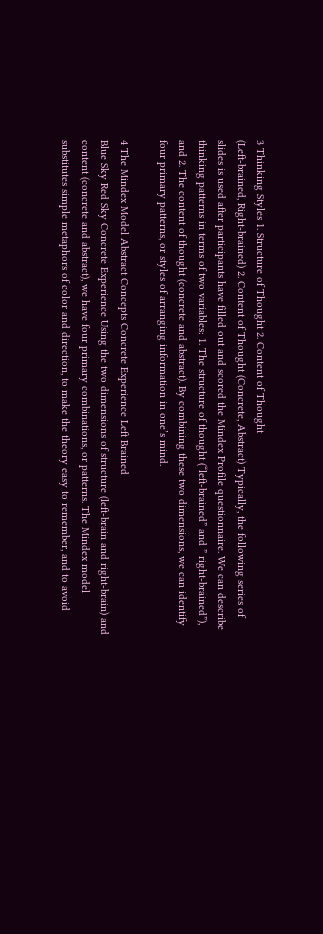3 Thinking Styles 1. Structure of Thought 2. Content of Thought
(Left-brained, Right-brained) 2. Content of Thought (Concrete, Abstract) Typically, the following series of slides is used after participants have filled out and scored the Mindex Profile questionnaire. We can describe thinking patterns in terms of two variables: 1. The structure of thought (“left-brained” and ” right-brained”), and 2. The content of thought (concrete and abstract). By combining these two dimensions, we can identify four primary patterns, or styles of arranging information in one’s mind.

4 The Mindex Model Abstract Concepts Concrete Experience Left Brained
Blue Sky Red Sky Concrete Experience Using the two dimensions of structure (left-brain and right-brain) and content (concrete and abstract), we have four primary combinations, or patterns. The Mindex model substitutes simple metaphors of color and direction, to make the theory easy to remember, and to avoid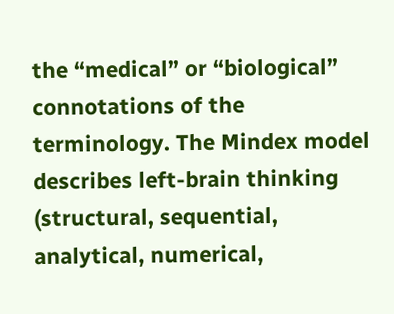the “medical” or “biological” connotations of the terminology. The Mindex model describes left-brain thinking (structural, sequential, analytical, numerical,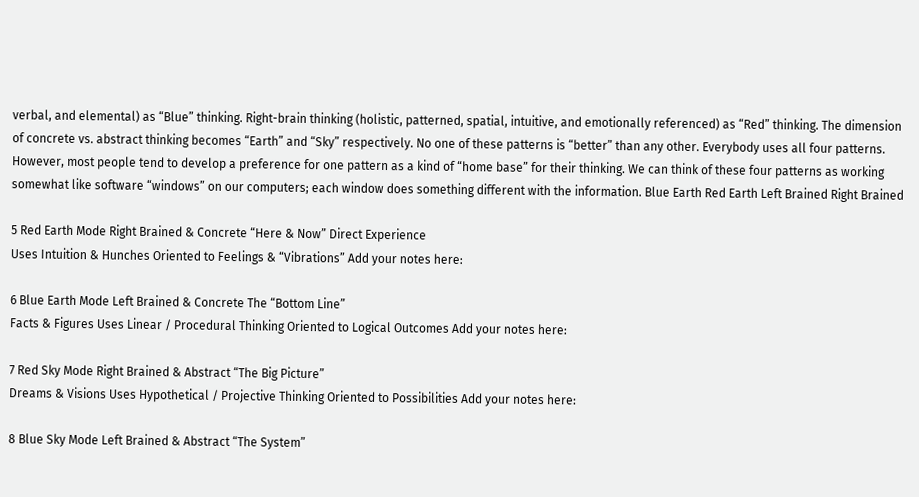verbal, and elemental) as “Blue” thinking. Right-brain thinking (holistic, patterned, spatial, intuitive, and emotionally referenced) as “Red” thinking. The dimension of concrete vs. abstract thinking becomes “Earth” and “Sky” respectively. No one of these patterns is “better” than any other. Everybody uses all four patterns. However, most people tend to develop a preference for one pattern as a kind of “home base” for their thinking. We can think of these four patterns as working somewhat like software “windows” on our computers; each window does something different with the information. Blue Earth Red Earth Left Brained Right Brained

5 Red Earth Mode Right Brained & Concrete “Here & Now” Direct Experience
Uses Intuition & Hunches Oriented to Feelings & “Vibrations” Add your notes here:

6 Blue Earth Mode Left Brained & Concrete The “Bottom Line”
Facts & Figures Uses Linear / Procedural Thinking Oriented to Logical Outcomes Add your notes here:

7 Red Sky Mode Right Brained & Abstract “The Big Picture”
Dreams & Visions Uses Hypothetical / Projective Thinking Oriented to Possibilities Add your notes here:

8 Blue Sky Mode Left Brained & Abstract “The System”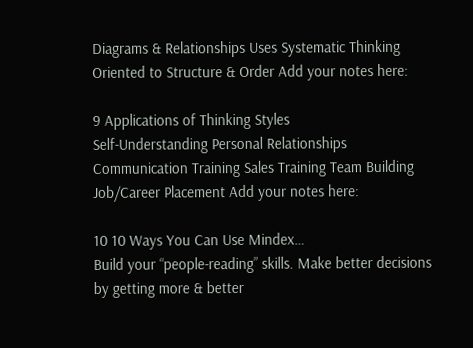Diagrams & Relationships Uses Systematic Thinking Oriented to Structure & Order Add your notes here:

9 Applications of Thinking Styles
Self-Understanding Personal Relationships Communication Training Sales Training Team Building Job/Career Placement Add your notes here:

10 10 Ways You Can Use Mindex…
Build your “people-reading” skills. Make better decisions by getting more & better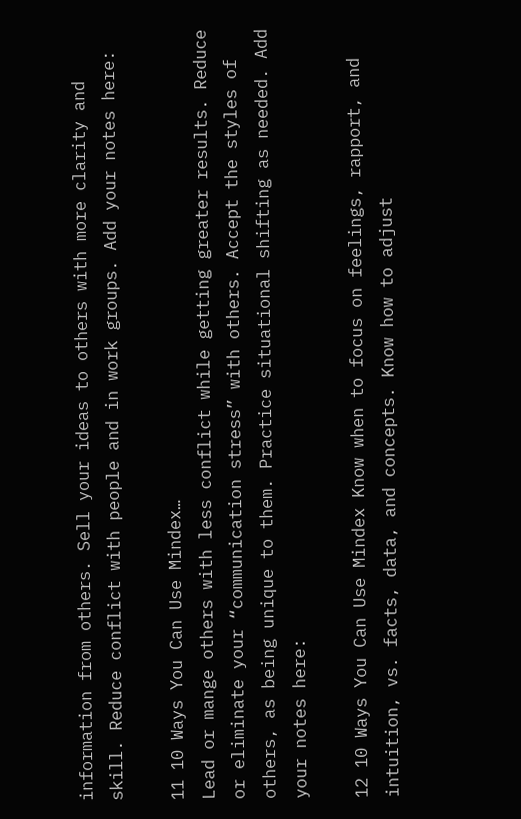information from others. Sell your ideas to others with more clarity and skill. Reduce conflict with people and in work groups. Add your notes here:

11 10 Ways You Can Use Mindex…
Lead or mange others with less conflict while getting greater results. Reduce or eliminate your “communication stress” with others. Accept the styles of others, as being unique to them. Practice situational shifting as needed. Add your notes here:

12 10 Ways You Can Use Mindex Know when to focus on feelings, rapport, and intuition, vs. facts, data, and concepts. Know how to adjust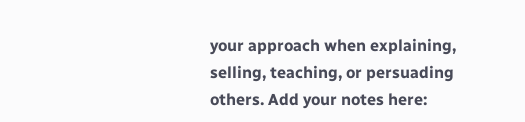your approach when explaining, selling, teaching, or persuading others. Add your notes here: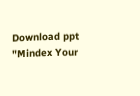Download ppt "Mindex Your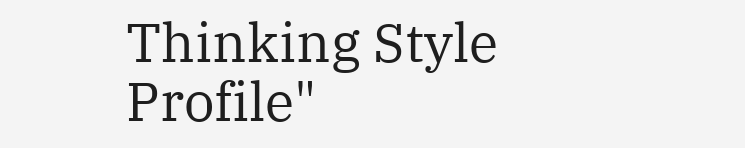Thinking Style Profile"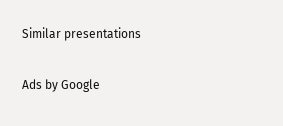Similar presentations

Ads by Google